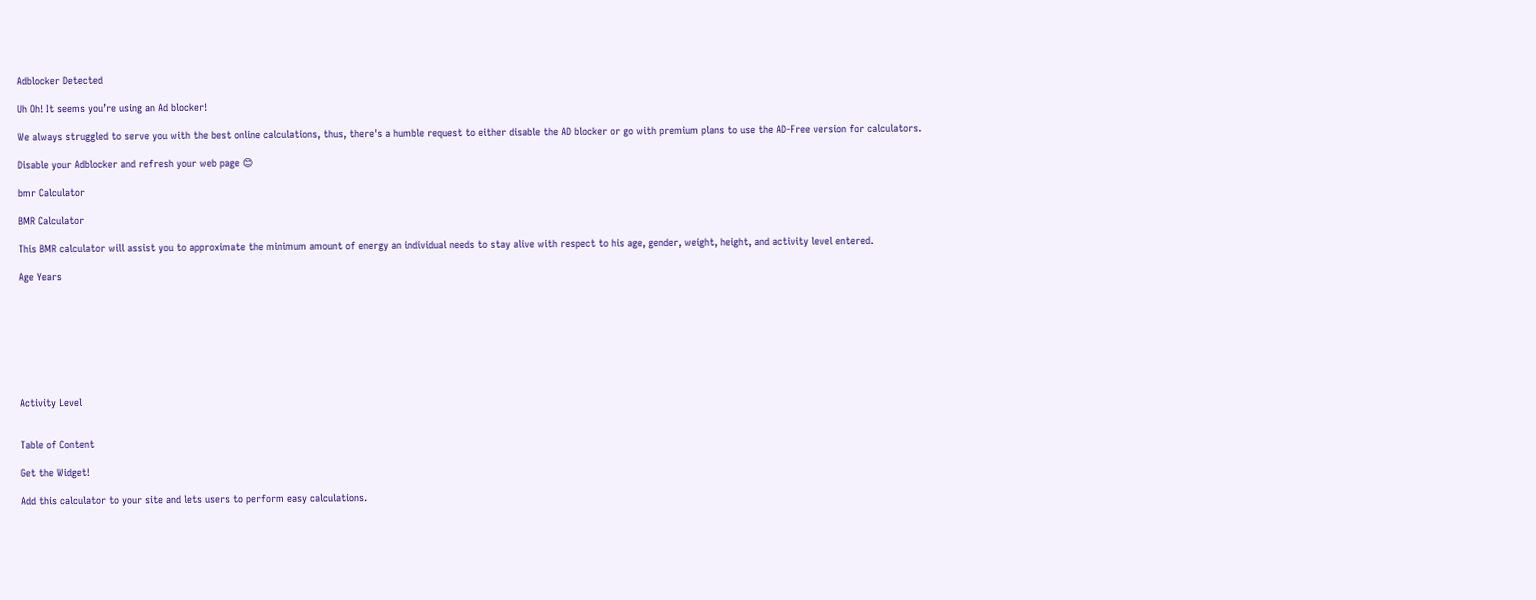Adblocker Detected

Uh Oh! It seems you’re using an Ad blocker!

We always struggled to serve you with the best online calculations, thus, there's a humble request to either disable the AD blocker or go with premium plans to use the AD-Free version for calculators.

Disable your Adblocker and refresh your web page 😊

bmr Calculator

BMR Calculator

This BMR calculator will assist you to approximate the minimum amount of energy an individual needs to stay alive with respect to his age, gender, weight, height, and activity level entered.

Age Years








Activity Level


Table of Content

Get the Widget!

Add this calculator to your site and lets users to perform easy calculations.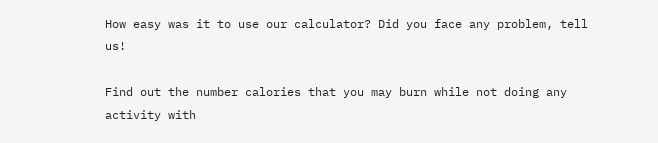How easy was it to use our calculator? Did you face any problem, tell us!

Find out the number calories that you may burn while not doing any activity with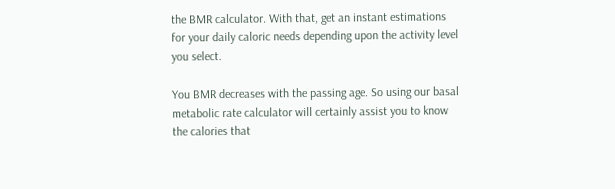the BMR calculator. With that, get an instant estimations for your daily caloric needs depending upon the activity level you select.

You BMR decreases with the passing age. So using our basal metabolic rate calculator will certainly assist you to know the calories that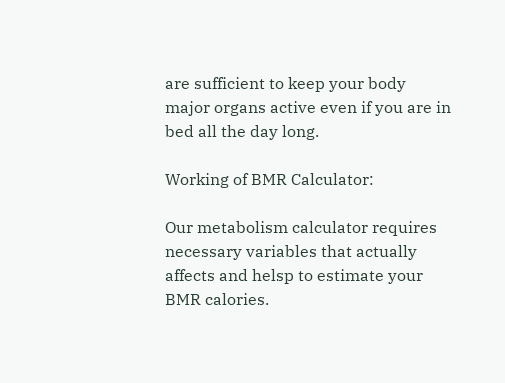are sufficient to keep your body major organs active even if you are in bed all the day long.

Working of BMR Calculator:

Our metabolism calculator requires necessary variables that actually affects and helsp to estimate your BMR calories.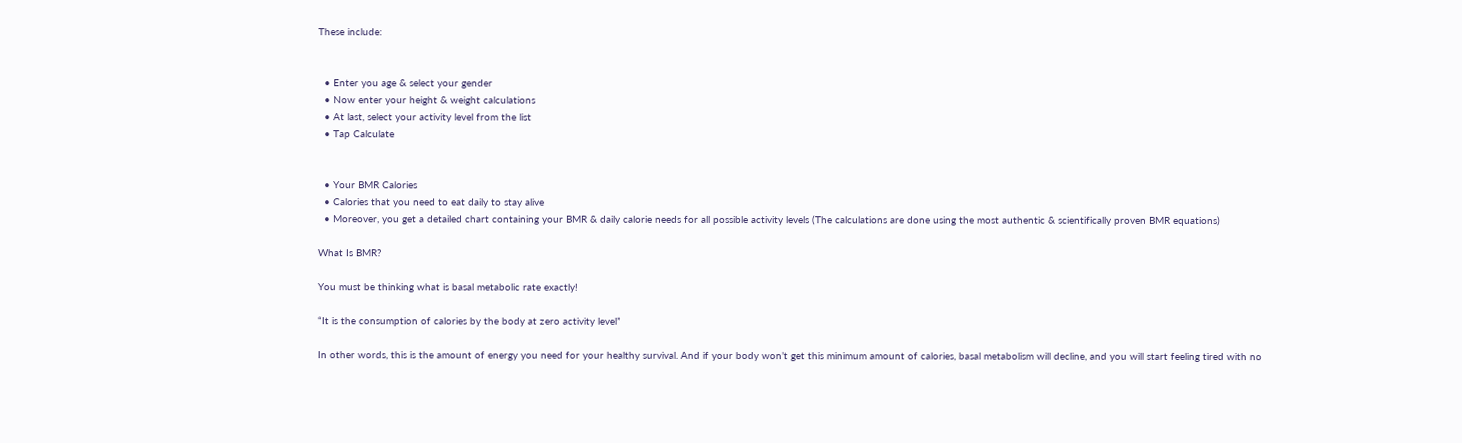These include:


  • Enter you age & select your gender
  • Now enter your height & weight calculations
  • At last, select your activity level from the list
  • Tap Calculate


  • Your BMR Calories
  • Calories that you need to eat daily to stay alive
  • Moreover, you get a detailed chart containing your BMR & daily calorie needs for all possible activity levels (The calculations are done using the most authentic & scientifically proven BMR equations)

What Is BMR?

You must be thinking what is basal metabolic rate exactly!

“It is the consumption of calories by the body at zero activity level”

In other words, this is the amount of energy you need for your healthy survival. And if your body won’t get this minimum amount of calories, basal metabolism will decline, and you will start feeling tired with no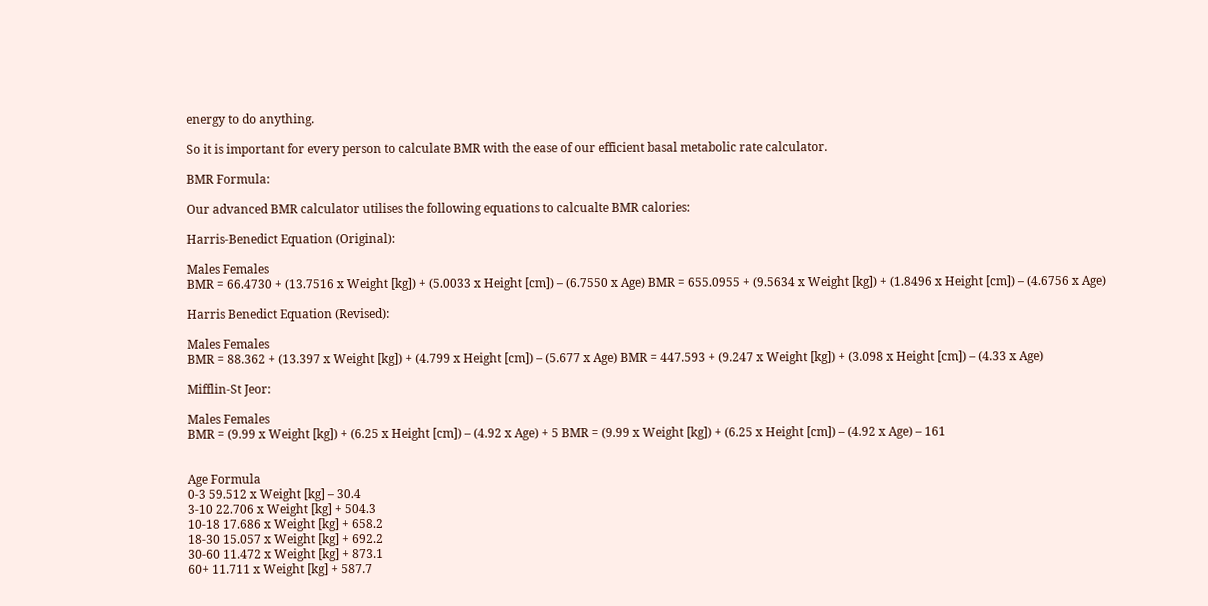energy to do anything.

So it is important for every person to calculate BMR with the ease of our efficient basal metabolic rate calculator.

BMR Formula:

Our advanced BMR calculator utilises the following equations to calcualte BMR calories:

Harris-Benedict Equation (Original):

Males Females
BMR = 66.4730 + (13.7516 x Weight [kg]) + (5.0033 x Height [cm]) – (6.7550 x Age) BMR = 655.0955 + (9.5634 x Weight [kg]) + (1.8496 x Height [cm]) – (4.6756 x Age)

Harris Benedict Equation (Revised):

Males Females
BMR = 88.362 + (13.397 x Weight [kg]) + (4.799 x Height [cm]) – (5.677 x Age) BMR = 447.593 + (9.247 x Weight [kg]) + (3.098 x Height [cm]) – (4.33 x Age)

Mifflin-St Jeor:

Males Females
BMR = (9.99 x Weight [kg]) + (6.25 x Height [cm]) – (4.92 x Age) + 5 BMR = (9.99 x Weight [kg]) + (6.25 x Height [cm]) – (4.92 x Age) – 161


Age Formula
0-3 59.512 x Weight [kg] – 30.4
3-10 22.706 x Weight [kg] + 504.3
10-18 17.686 x Weight [kg] + 658.2
18-30 15.057 x Weight [kg] + 692.2
30-60 11.472 x Weight [kg] + 873.1
60+ 11.711 x Weight [kg] + 587.7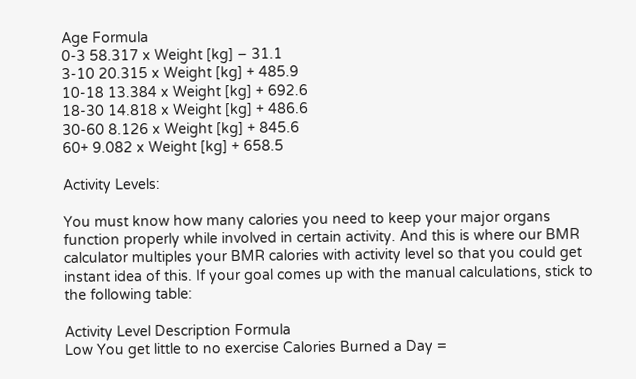Age Formula
0-3 58.317 x Weight [kg] – 31.1
3-10 20.315 x Weight [kg] + 485.9
10-18 13.384 x Weight [kg] + 692.6
18-30 14.818 x Weight [kg] + 486.6
30-60 8.126 x Weight [kg] + 845.6
60+ 9.082 x Weight [kg] + 658.5

Activity Levels:

You must know how many calories you need to keep your major organs function properly while involved in certain activity. And this is where our BMR calculator multiples your BMR calories with activity level so that you could get instant idea of this. If your goal comes up with the manual calculations, stick to the following table:

Activity Level Description Formula
Low You get little to no exercise Calories Burned a Day =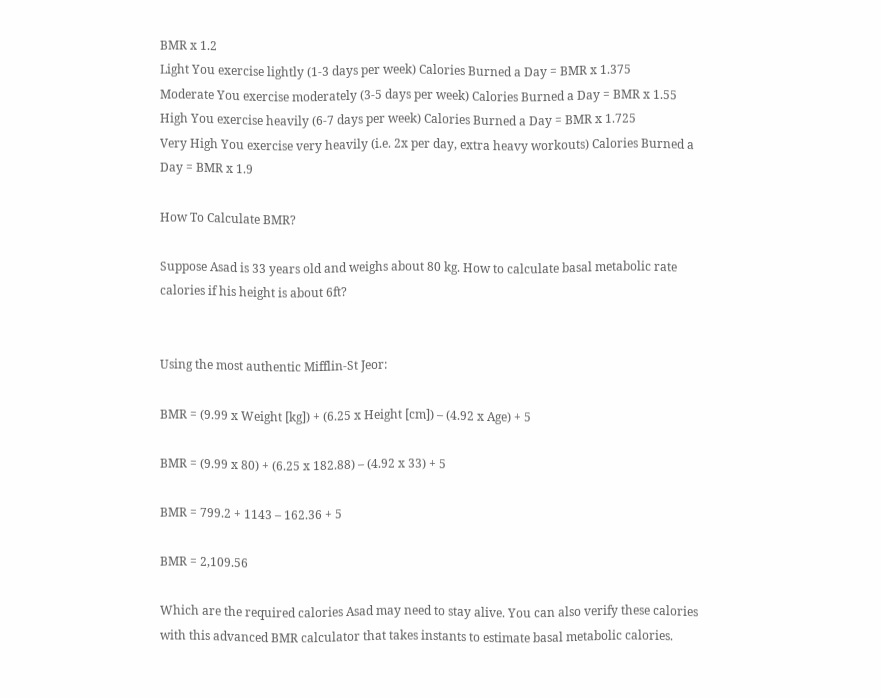BMR x 1.2
Light You exercise lightly (1-3 days per week) Calories Burned a Day = BMR x 1.375
Moderate You exercise moderately (3-5 days per week) Calories Burned a Day = BMR x 1.55
High You exercise heavily (6-7 days per week) Calories Burned a Day = BMR x 1.725
Very High You exercise very heavily (i.e. 2x per day, extra heavy workouts) Calories Burned a Day = BMR x 1.9

How To Calculate BMR?

Suppose Asad is 33 years old and weighs about 80 kg. How to calculate basal metabolic rate calories if his height is about 6ft?


Using the most authentic Mifflin-St Jeor:

BMR = (9.99 x Weight [kg]) + (6.25 x Height [cm]) – (4.92 x Age) + 5

BMR = (9.99 x 80) + (6.25 x 182.88) – (4.92 x 33) + 5

BMR = 799.2 + 1143 – 162.36 + 5

BMR = 2,109.56

Which are the required calories Asad may need to stay alive. You can also verify these calories with this advanced BMR calculator that takes instants to estimate basal metabolic calories.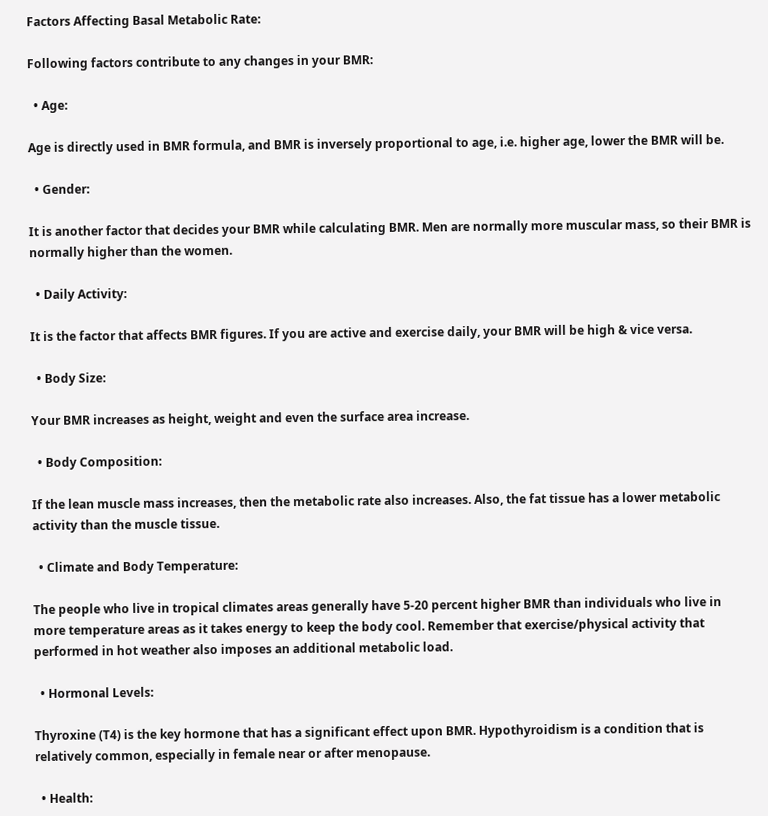Factors Affecting Basal Metabolic Rate:

Following factors contribute to any changes in your BMR:

  • Age:

Age is directly used in BMR formula, and BMR is inversely proportional to age, i.e. higher age, lower the BMR will be.

  • Gender:

It is another factor that decides your BMR while calculating BMR. Men are normally more muscular mass, so their BMR is normally higher than the women.

  • Daily Activity:

It is the factor that affects BMR figures. If you are active and exercise daily, your BMR will be high & vice versa.

  • Body Size:

Your BMR increases as height, weight and even the surface area increase.

  • Body Composition:

If the lean muscle mass increases, then the metabolic rate also increases. Also, the fat tissue has a lower metabolic activity than the muscle tissue.

  • Climate and Body Temperature:

The people who live in tropical climates areas generally have 5-20 percent higher BMR than individuals who live in more temperature areas as it takes energy to keep the body cool. Remember that exercise/physical activity that performed in hot weather also imposes an additional metabolic load.

  • Hormonal Levels:

Thyroxine (T4) is the key hormone that has a significant effect upon BMR. Hypothyroidism is a condition that is relatively common, especially in female near or after menopause.

  • Health: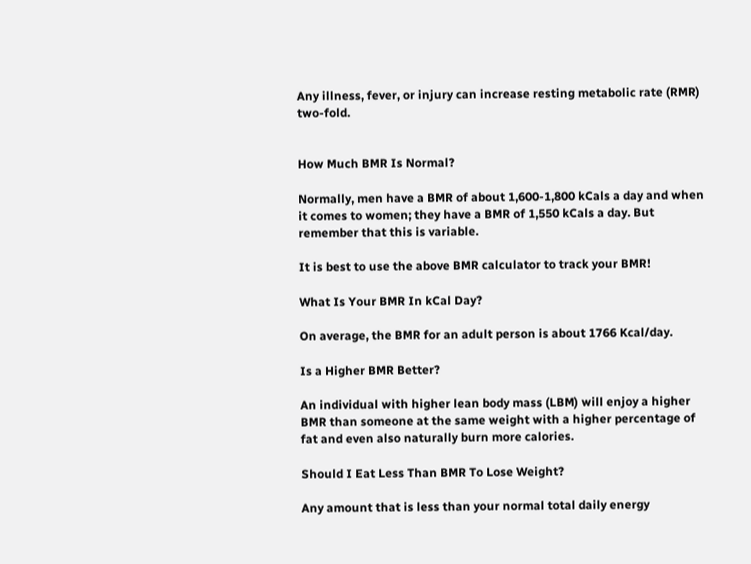Any illness, fever, or injury can increase resting metabolic rate (RMR) two-fold.


How Much BMR Is Normal?

Normally, men have a BMR of about 1,600-1,800 kCals a day and when it comes to women; they have a BMR of 1,550 kCals a day. But remember that this is variable.

It is best to use the above BMR calculator to track your BMR!

What Is Your BMR In kCal Day?

On average, the BMR for an adult person is about 1766 Kcal/day.

Is a Higher BMR Better?

An individual with higher lean body mass (LBM) will enjoy a higher BMR than someone at the same weight with a higher percentage of fat and even also naturally burn more calories.

Should I Eat Less Than BMR To Lose Weight?

Any amount that is less than your normal total daily energy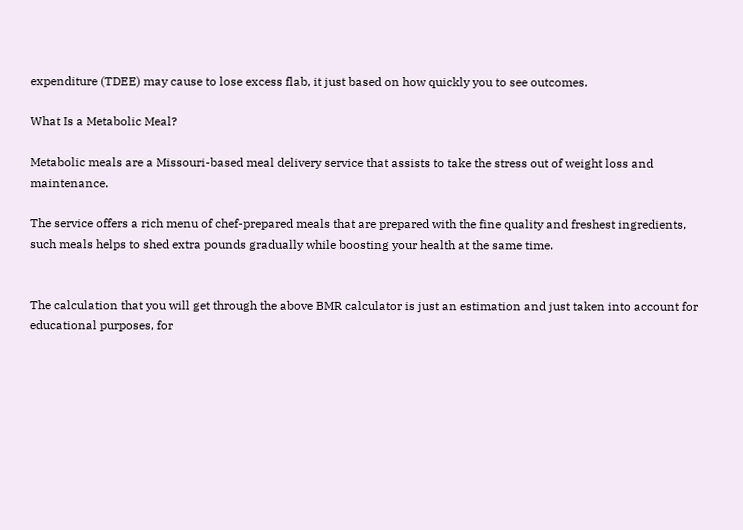expenditure (TDEE) may cause to lose excess flab, it just based on how quickly you to see outcomes.

What Is a Metabolic Meal?

Metabolic meals are a Missouri-based meal delivery service that assists to take the stress out of weight loss and maintenance.

The service offers a rich menu of chef-prepared meals that are prepared with the fine quality and freshest ingredients, such meals helps to shed extra pounds gradually while boosting your health at the same time.


The calculation that you will get through the above BMR calculator is just an estimation and just taken into account for educational purposes, for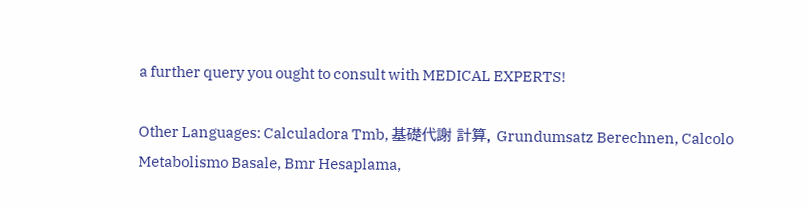a further query you ought to consult with MEDICAL EXPERTS!

Other Languages: Calculadora Tmb, 基礎代謝 計算, Grundumsatz Berechnen, Calcolo Metabolismo Basale, Bmr Hesaplama,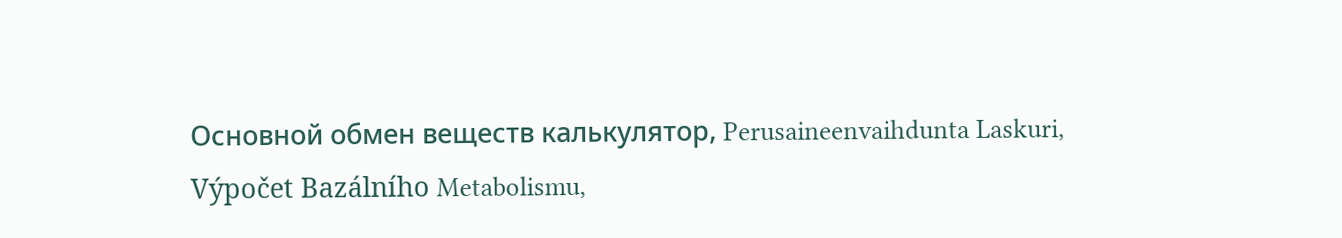Oсновной обмен веществ калькулятор, Perusaineenvaihdunta Laskuri, Výpočet Bazálního Metabolismu,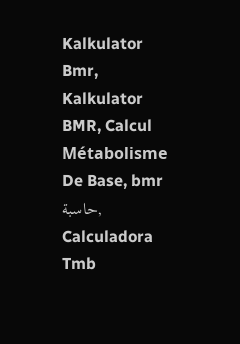Kalkulator Bmr, Kalkulator BMR, Calcul Métabolisme De Base, bmr حاسبة, Calculadora Tmb